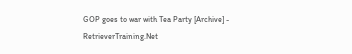GOP goes to war with Tea Party [Archive] - RetrieverTraining.Net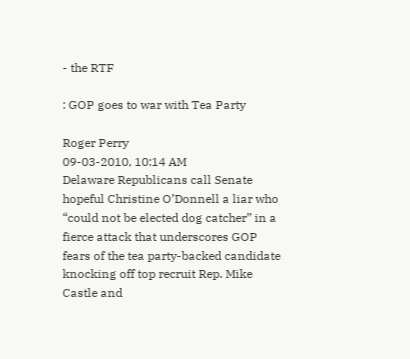- the RTF

: GOP goes to war with Tea Party

Roger Perry
09-03-2010, 10:14 AM
Delaware Republicans call Senate hopeful Christine O’Donnell a liar who “could not be elected dog catcher” in a fierce attack that underscores GOP fears of the tea party-backed candidate knocking off top recruit Rep. Mike Castle and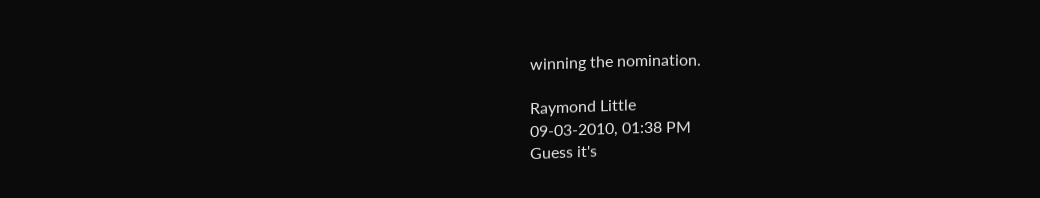winning the nomination.

Raymond Little
09-03-2010, 01:38 PM
Guess it's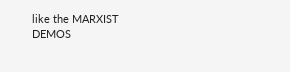like the MARXIST DEMOS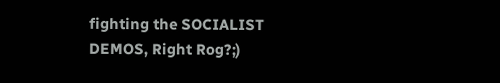fighting the SOCIALIST DEMOS, Right Rog?;)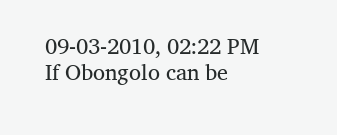09-03-2010, 02:22 PM
If Obongolo can be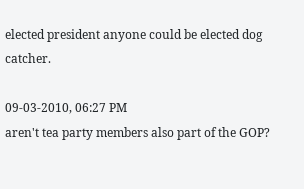elected president anyone could be elected dog catcher.

09-03-2010, 06:27 PM
aren't tea party members also part of the GOP?